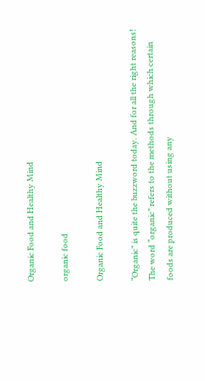Organic Food and Healthy Mind

organic food

Organic Food and Healthy Mind

“Organic” is quite the buzzword today. And for all the right reasons! The word “organic” refers to the methods through which certain foods are produced without using any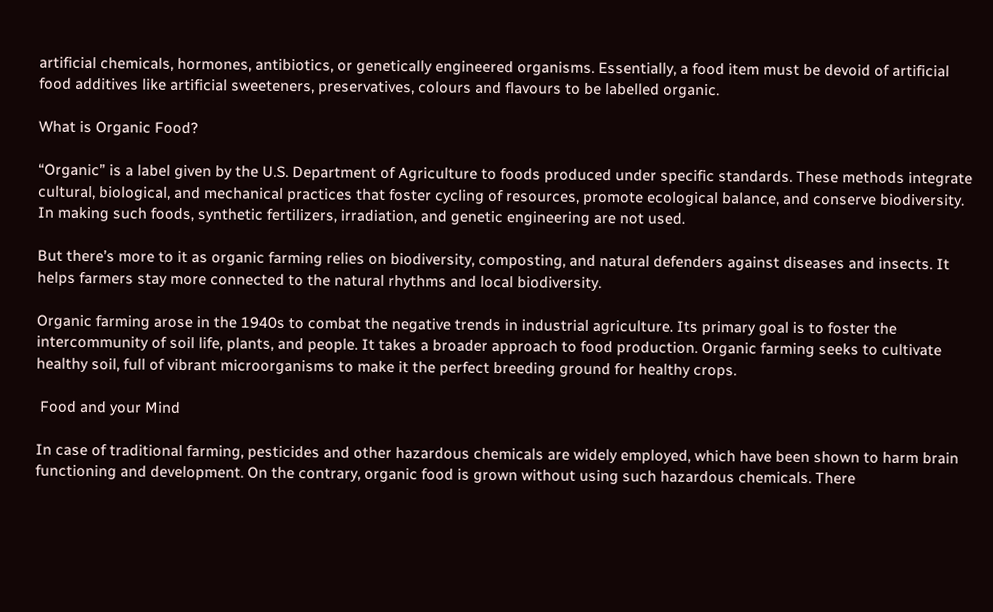artificial chemicals, hormones, antibiotics, or genetically engineered organisms. Essentially, a food item must be devoid of artificial food additives like artificial sweeteners, preservatives, colours and flavours to be labelled organic.

What is Organic Food?

“Organic” is a label given by the U.S. Department of Agriculture to foods produced under specific standards. These methods integrate cultural, biological, and mechanical practices that foster cycling of resources, promote ecological balance, and conserve biodiversity. In making such foods, synthetic fertilizers, irradiation, and genetic engineering are not used.

But there’s more to it as organic farming relies on biodiversity, composting, and natural defenders against diseases and insects. It helps farmers stay more connected to the natural rhythms and local biodiversity.

Organic farming arose in the 1940s to combat the negative trends in industrial agriculture. Its primary goal is to foster the intercommunity of soil life, plants, and people. It takes a broader approach to food production. Organic farming seeks to cultivate healthy soil, full of vibrant microorganisms to make it the perfect breeding ground for healthy crops.

 Food and your Mind

In case of traditional farming, pesticides and other hazardous chemicals are widely employed, which have been shown to harm brain functioning and development. On the contrary, organic food is grown without using such hazardous chemicals. There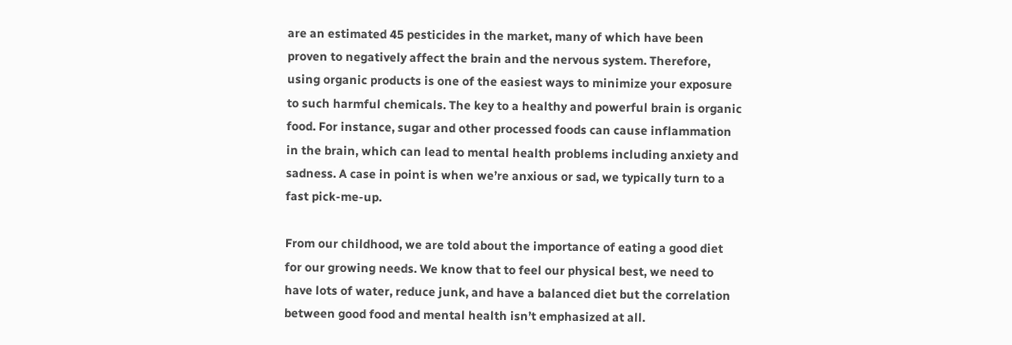are an estimated 45 pesticides in the market, many of which have been proven to negatively affect the brain and the nervous system. Therefore, using organic products is one of the easiest ways to minimize your exposure to such harmful chemicals. The key to a healthy and powerful brain is organic food. For instance, sugar and other processed foods can cause inflammation in the brain, which can lead to mental health problems including anxiety and sadness. A case in point is when we’re anxious or sad, we typically turn to a fast pick-me-up.

From our childhood, we are told about the importance of eating a good diet for our growing needs. We know that to feel our physical best, we need to have lots of water, reduce junk, and have a balanced diet but the correlation between good food and mental health isn’t emphasized at all.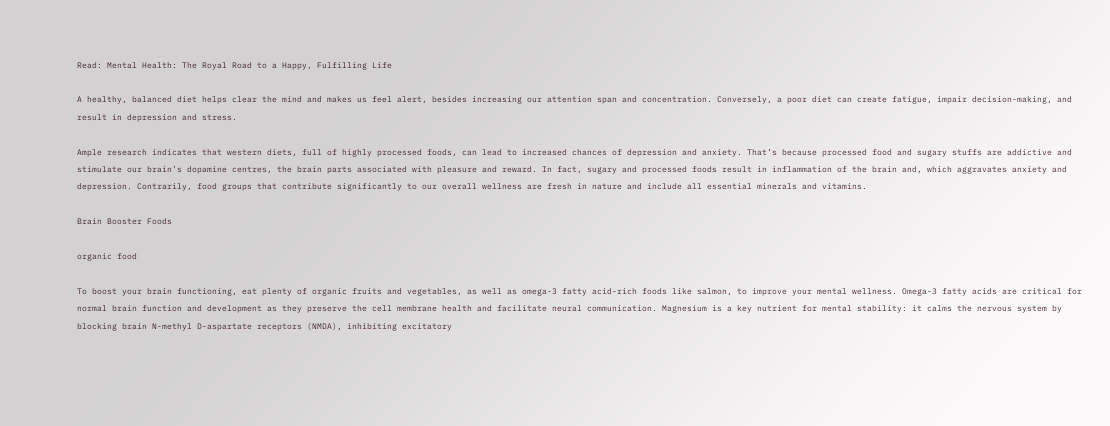Read: Mental Health: The Royal Road to a Happy, Fulfilling Life

A healthy, balanced diet helps clear the mind and makes us feel alert, besides increasing our attention span and concentration. Conversely, a poor diet can create fatigue, impair decision-making, and result in depression and stress.

Ample research indicates that western diets, full of highly processed foods, can lead to increased chances of depression and anxiety. That’s because processed food and sugary stuffs are addictive and stimulate our brain’s dopamine centres, the brain parts associated with pleasure and reward. In fact, sugary and processed foods result in inflammation of the brain and, which aggravates anxiety and depression. Contrarily, food groups that contribute significantly to our overall wellness are fresh in nature and include all essential minerals and vitamins.

Brain Booster Foods

organic food

To boost your brain functioning, eat plenty of organic fruits and vegetables, as well as omega-3 fatty acid-rich foods like salmon, to improve your mental wellness. Omega-3 fatty acids are critical for normal brain function and development as they preserve the cell membrane health and facilitate neural communication. Magnesium is a key nutrient for mental stability: it calms the nervous system by blocking brain N-methyl D-aspartate receptors (NMDA), inhibiting excitatory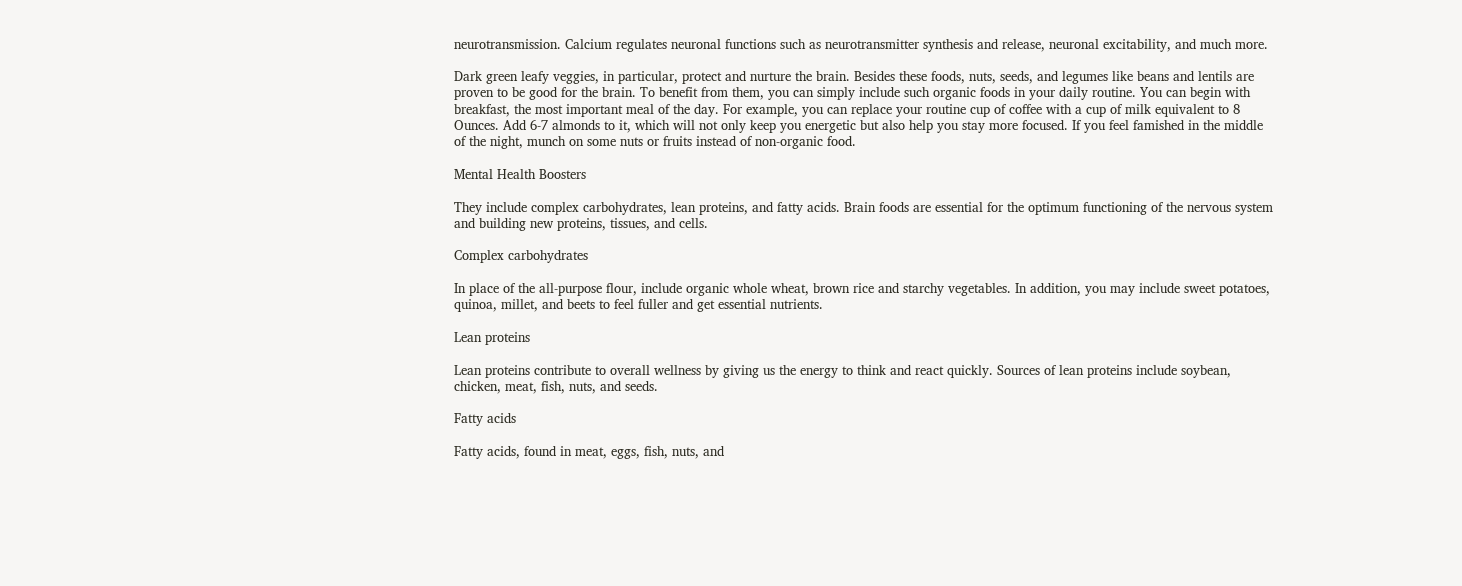neurotransmission. Calcium regulates neuronal functions such as neurotransmitter synthesis and release, neuronal excitability, and much more.

Dark green leafy veggies, in particular, protect and nurture the brain. Besides these foods, nuts, seeds, and legumes like beans and lentils are proven to be good for the brain. To benefit from them, you can simply include such organic foods in your daily routine. You can begin with breakfast, the most important meal of the day. For example, you can replace your routine cup of coffee with a cup of milk equivalent to 8 Ounces. Add 6-7 almonds to it, which will not only keep you energetic but also help you stay more focused. If you feel famished in the middle of the night, munch on some nuts or fruits instead of non-organic food.

Mental Health Boosters

They include complex carbohydrates, lean proteins, and fatty acids. Brain foods are essential for the optimum functioning of the nervous system and building new proteins, tissues, and cells.

Complex carbohydrates

In place of the all-purpose flour, include organic whole wheat, brown rice and starchy vegetables. In addition, you may include sweet potatoes, quinoa, millet, and beets to feel fuller and get essential nutrients.

Lean proteins

Lean proteins contribute to overall wellness by giving us the energy to think and react quickly. Sources of lean proteins include soybean, chicken, meat, fish, nuts, and seeds.

Fatty acids

Fatty acids, found in meat, eggs, fish, nuts, and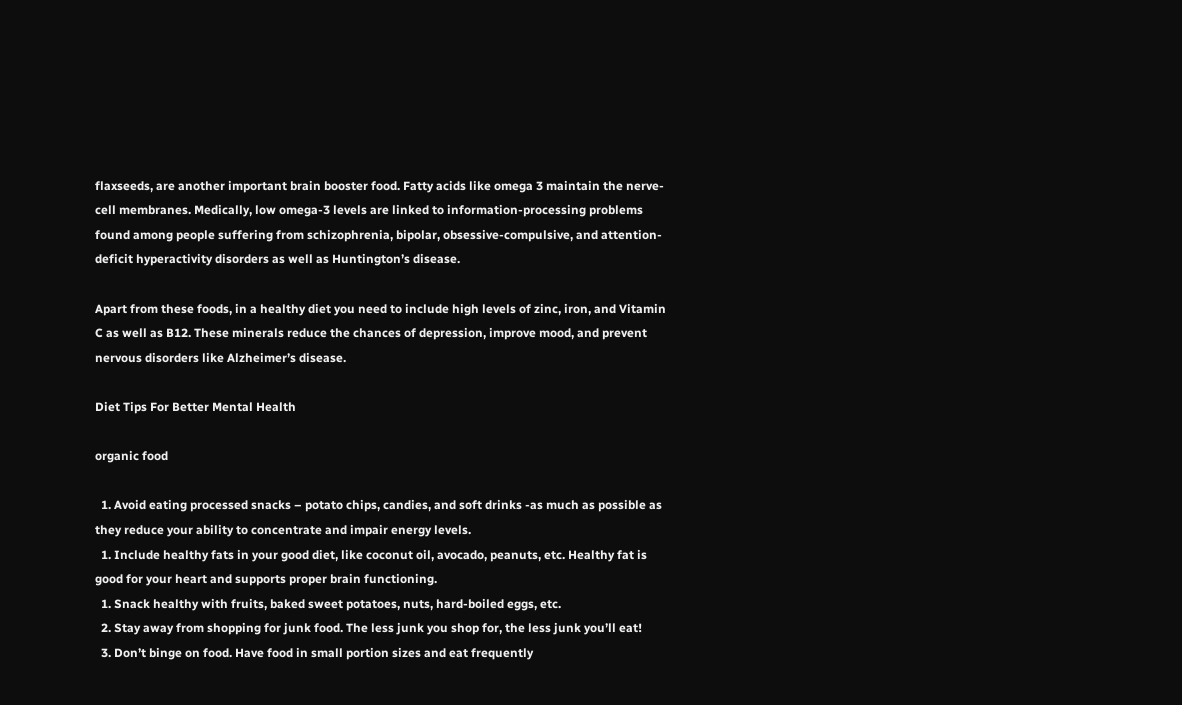flaxseeds, are another important brain booster food. Fatty acids like omega 3 maintain the nerve-cell membranes. Medically, low omega-3 levels are linked to information-processing problems found among people suffering from schizophrenia, bipolar, obsessive-compulsive, and attention-deficit hyperactivity disorders as well as Huntington’s disease.

Apart from these foods, in a healthy diet you need to include high levels of zinc, iron, and Vitamin C as well as B12. These minerals reduce the chances of depression, improve mood, and prevent nervous disorders like Alzheimer’s disease.

Diet Tips For Better Mental Health

organic food

  1. Avoid eating processed snacks – potato chips, candies, and soft drinks -as much as possible as they reduce your ability to concentrate and impair energy levels.
  1. Include healthy fats in your good diet, like coconut oil, avocado, peanuts, etc. Healthy fat is good for your heart and supports proper brain functioning.
  1. Snack healthy with fruits, baked sweet potatoes, nuts, hard-boiled eggs, etc.
  2. Stay away from shopping for junk food. The less junk you shop for, the less junk you’ll eat!
  3. Don’t binge on food. Have food in small portion sizes and eat frequently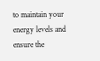to maintain your energy levels and ensure the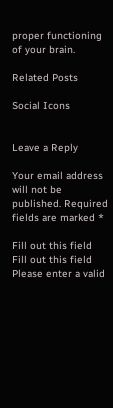proper functioning of your brain.

Related Posts

Social Icons


Leave a Reply

Your email address will not be published. Required fields are marked *

Fill out this field
Fill out this field
Please enter a valid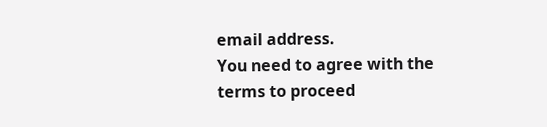email address.
You need to agree with the terms to proceed